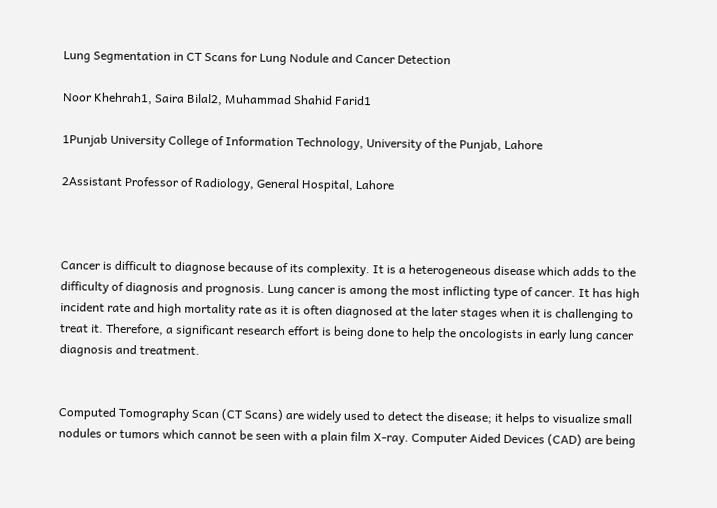Lung Segmentation in CT Scans for Lung Nodule and Cancer Detection

Noor Khehrah1, Saira Bilal2, Muhammad Shahid Farid1

1Punjab University College of Information Technology, University of the Punjab, Lahore

2Assistant Professor of Radiology, General Hospital, Lahore



Cancer is difficult to diagnose because of its complexity. It is a heterogeneous disease which adds to the difficulty of diagnosis and prognosis. Lung cancer is among the most inflicting type of cancer. It has high incident rate and high mortality rate as it is often diagnosed at the later stages when it is challenging to treat it. Therefore, a significant research effort is being done to help the oncologists in early lung cancer diagnosis and treatment.


Computed Tomography Scan (CT Scans) are widely used to detect the disease; it helps to visualize small nodules or tumors which cannot be seen with a plain film X-ray. Computer Aided Devices (CAD) are being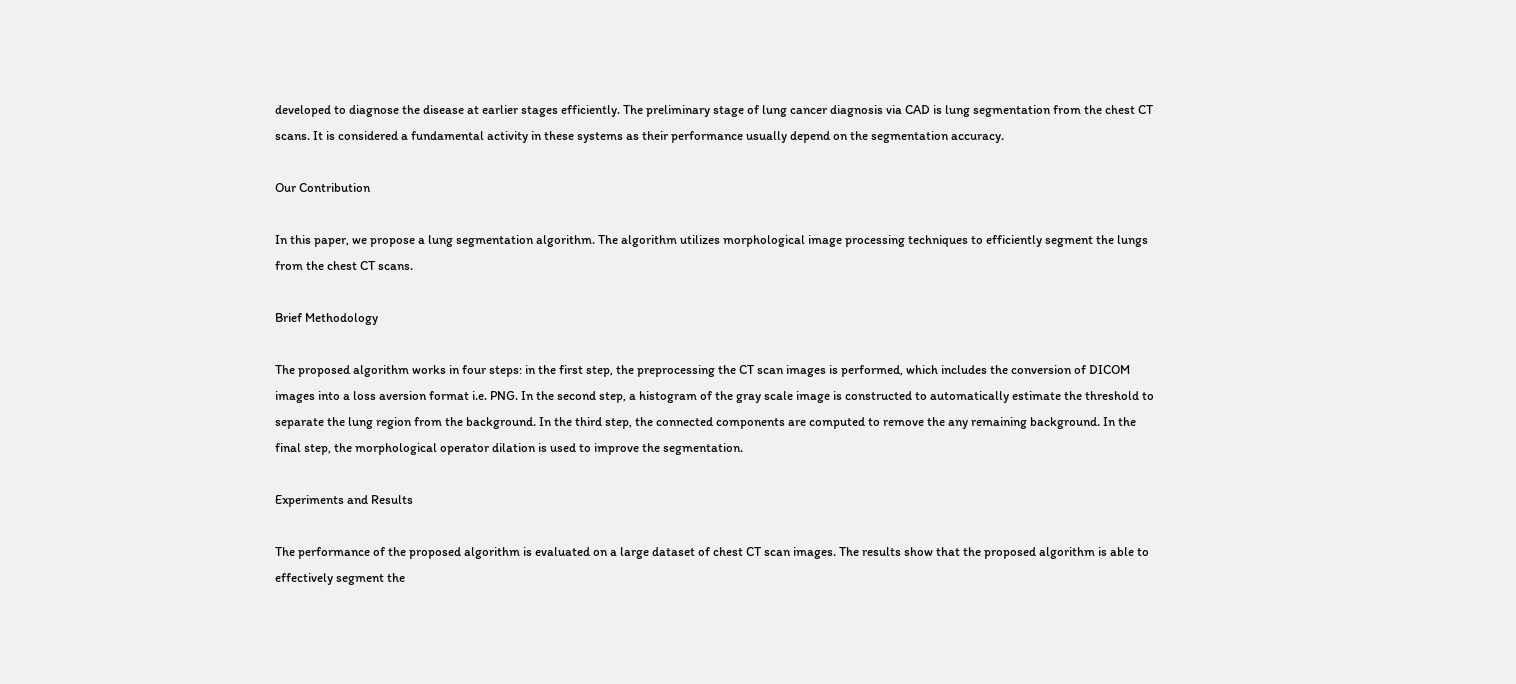developed to diagnose the disease at earlier stages efficiently. The preliminary stage of lung cancer diagnosis via CAD is lung segmentation from the chest CT scans. It is considered a fundamental activity in these systems as their performance usually depend on the segmentation accuracy.

Our Contribution

In this paper, we propose a lung segmentation algorithm. The algorithm utilizes morphological image processing techniques to efficiently segment the lungs from the chest CT scans.

Brief Methodology

The proposed algorithm works in four steps: in the first step, the preprocessing the CT scan images is performed, which includes the conversion of DICOM images into a loss aversion format i.e. PNG. In the second step, a histogram of the gray scale image is constructed to automatically estimate the threshold to separate the lung region from the background. In the third step, the connected components are computed to remove the any remaining background. In the final step, the morphological operator dilation is used to improve the segmentation.

Experiments and Results

The performance of the proposed algorithm is evaluated on a large dataset of chest CT scan images. The results show that the proposed algorithm is able to effectively segment the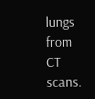lungs from CT scans.